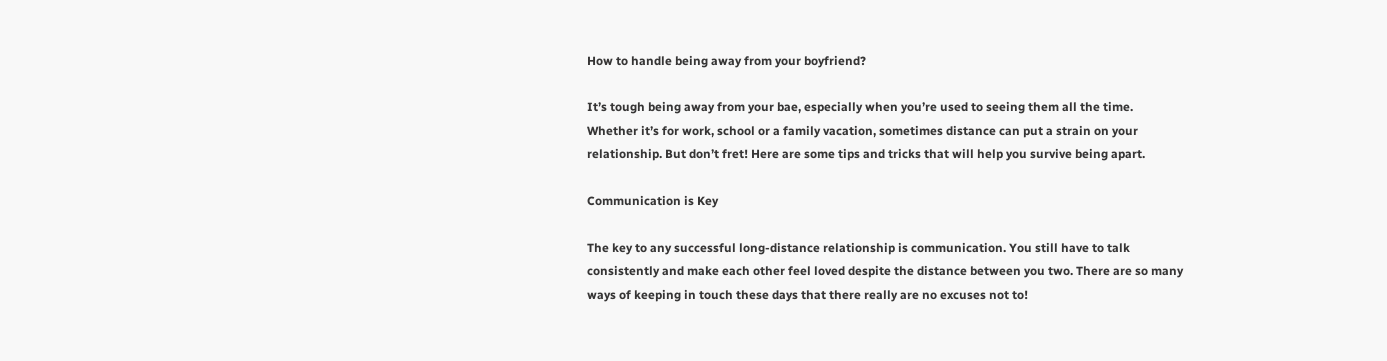How to handle being away from your boyfriend?

It’s tough being away from your bae, especially when you’re used to seeing them all the time. Whether it’s for work, school or a family vacation, sometimes distance can put a strain on your relationship. But don’t fret! Here are some tips and tricks that will help you survive being apart.

Communication is Key

The key to any successful long-distance relationship is communication. You still have to talk consistently and make each other feel loved despite the distance between you two. There are so many ways of keeping in touch these days that there really are no excuses not to!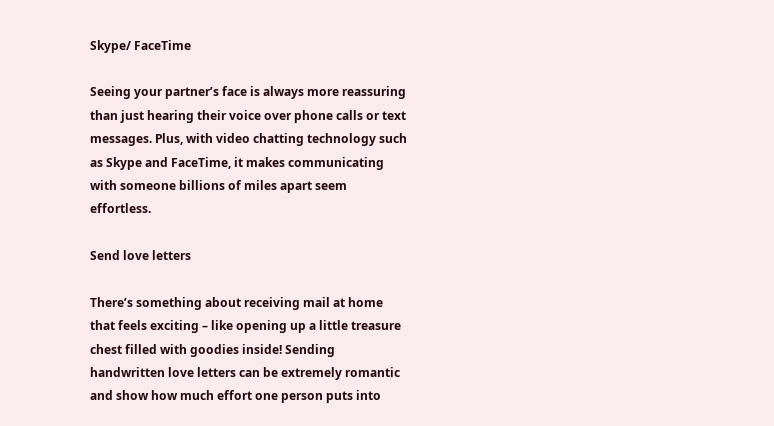Skype/ FaceTime

Seeing your partner’s face is always more reassuring than just hearing their voice over phone calls or text messages. Plus, with video chatting technology such as Skype and FaceTime, it makes communicating with someone billions of miles apart seem effortless.

Send love letters

There’s something about receiving mail at home that feels exciting – like opening up a little treasure chest filled with goodies inside! Sending handwritten love letters can be extremely romantic and show how much effort one person puts into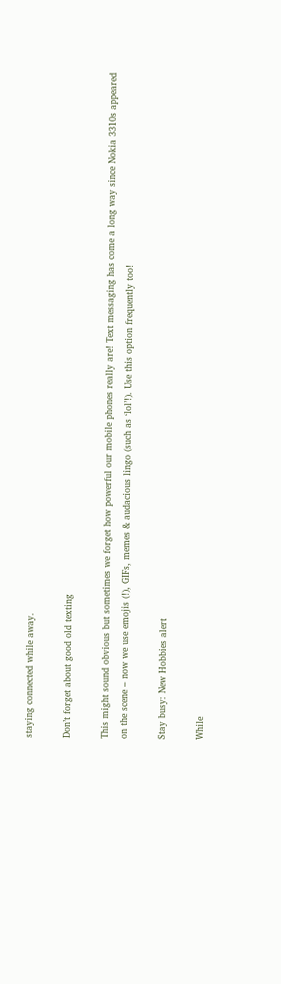staying connected while away.

Don’t forget about good old texting

This might sound obvious but sometimes we forget how powerful our mobile phones really are! Text messaging has come a long way since Nokia 3310s appeared on the scene – now we use emojis (!), GIFs, memes & audacious lingo (such as ‘lol’!). Use this option frequently too!

Stay busy: New Hobbies alert

While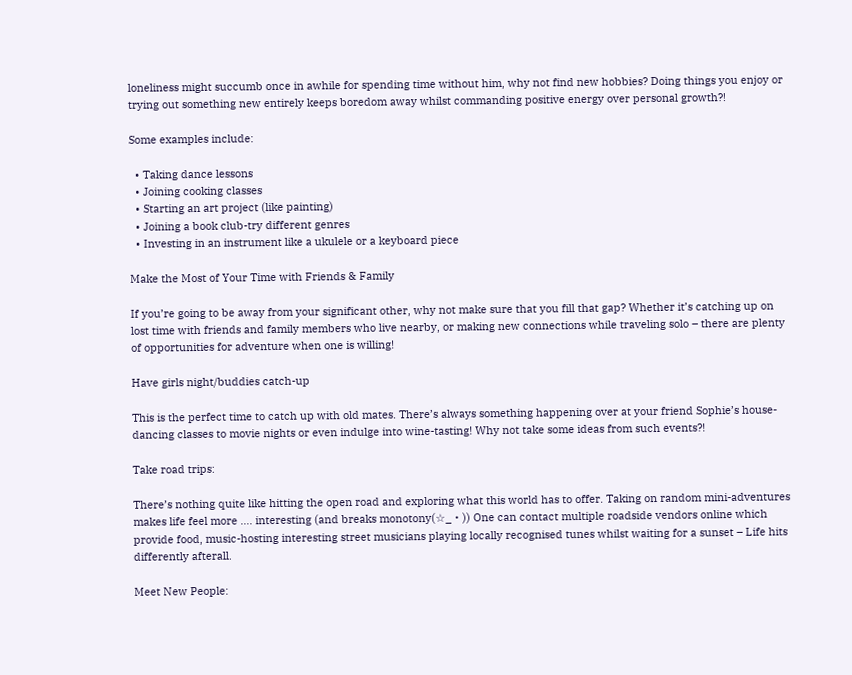loneliness might succumb once in awhile for spending time without him, why not find new hobbies? Doing things you enjoy or trying out something new entirely keeps boredom away whilst commanding positive energy over personal growth?!

Some examples include:

  • Taking dance lessons
  • Joining cooking classes
  • Starting an art project (like painting)
  • Joining a book club-try different genres
  • Investing in an instrument like a ukulele or a keyboard piece

Make the Most of Your Time with Friends & Family

If you’re going to be away from your significant other, why not make sure that you fill that gap? Whether it’s catching up on lost time with friends and family members who live nearby, or making new connections while traveling solo – there are plenty of opportunities for adventure when one is willing!

Have girls night/buddies catch-up

This is the perfect time to catch up with old mates. There’s always something happening over at your friend Sophie’s house- dancing classes to movie nights or even indulge into wine-tasting! Why not take some ideas from such events?!

Take road trips:

There’s nothing quite like hitting the open road and exploring what this world has to offer. Taking on random mini-adventures makes life feel more …. interesting (and breaks monotony(☆_・)) One can contact multiple roadside vendors online which provide food, music-hosting interesting street musicians playing locally recognised tunes whilst waiting for a sunset – Life hits differently afterall.

Meet New People: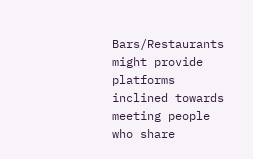Bars/Restaurants might provide platforms inclined towards meeting people who share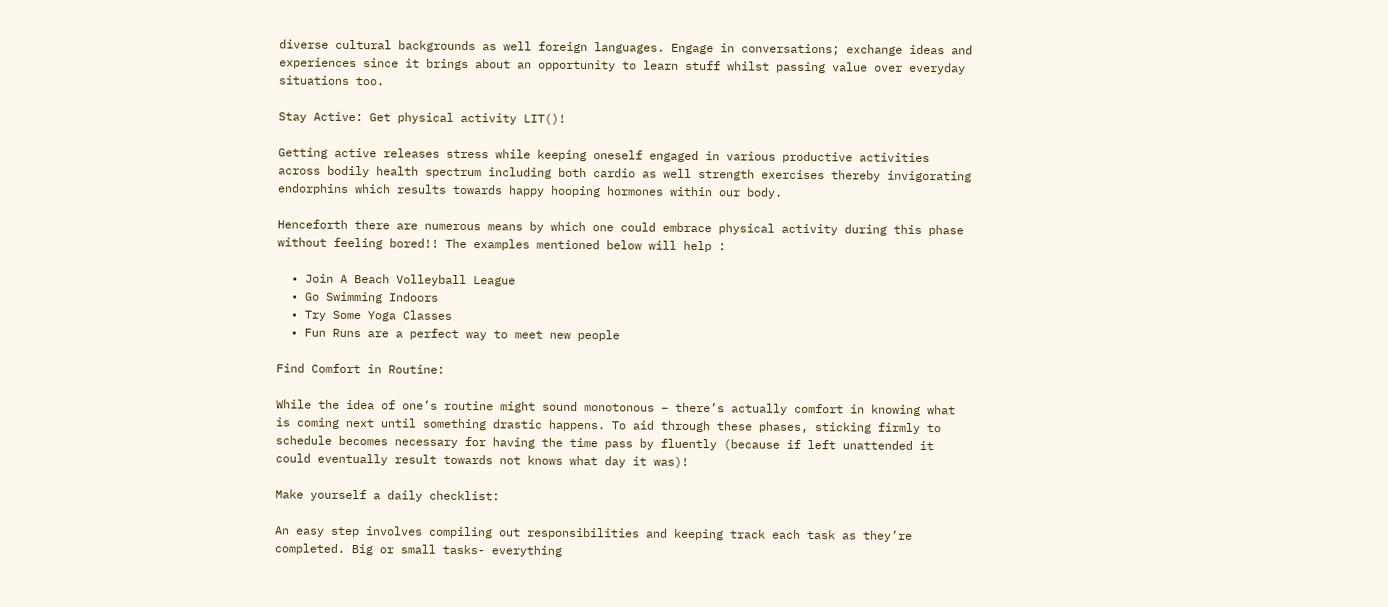diverse cultural backgrounds as well foreign languages. Engage in conversations; exchange ideas and experiences since it brings about an opportunity to learn stuff whilst passing value over everyday situations too.

Stay Active: Get physical activity LIT()!

Getting active releases stress while keeping oneself engaged in various productive activities across bodily health spectrum including both cardio as well strength exercises thereby invigorating endorphins which results towards happy hooping hormones within our body.

Henceforth there are numerous means by which one could embrace physical activity during this phase without feeling bored!! The examples mentioned below will help :

  • Join A Beach Volleyball League
  • Go Swimming Indoors
  • Try Some Yoga Classes
  • Fun Runs are a perfect way to meet new people

Find Comfort in Routine:

While the idea of one’s routine might sound monotonous – there’s actually comfort in knowing what is coming next until something drastic happens. To aid through these phases, sticking firmly to schedule becomes necessary for having the time pass by fluently (because if left unattended it could eventually result towards not knows what day it was)!

Make yourself a daily checklist:

An easy step involves compiling out responsibilities and keeping track each task as they’re completed. Big or small tasks- everything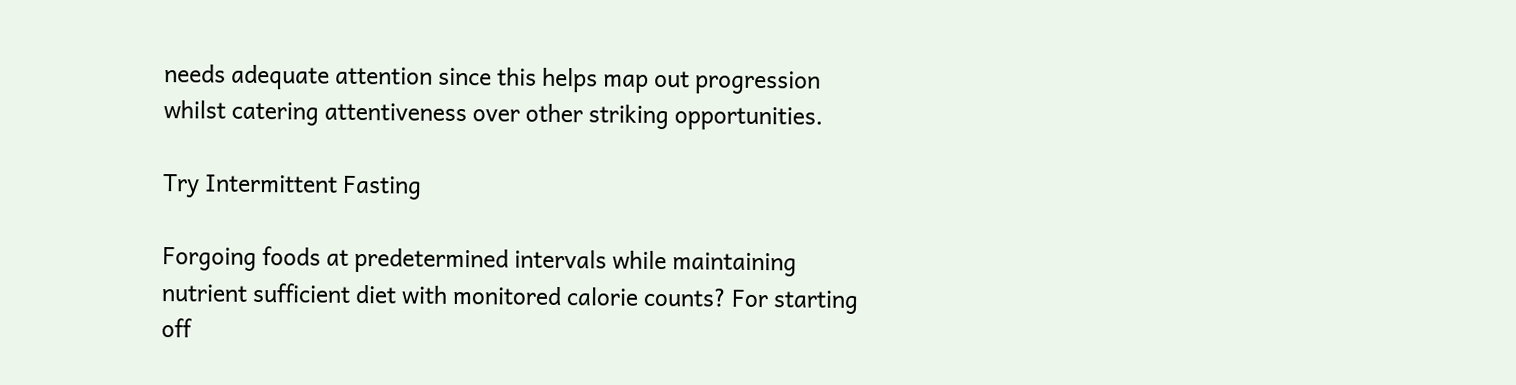needs adequate attention since this helps map out progression whilst catering attentiveness over other striking opportunities.

Try Intermittent Fasting

Forgoing foods at predetermined intervals while maintaining nutrient sufficient diet with monitored calorie counts? For starting off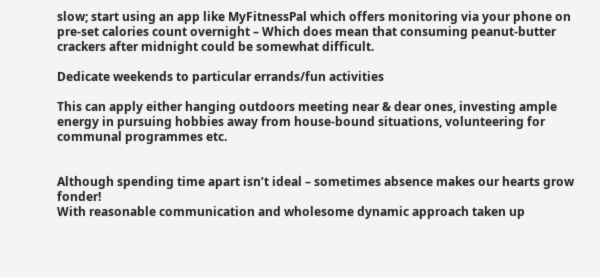slow; start using an app like MyFitnessPal which offers monitoring via your phone on pre-set calories count overnight – Which does mean that consuming peanut-butter crackers after midnight could be somewhat difficult.

Dedicate weekends to particular errands/fun activities

This can apply either hanging outdoors meeting near & dear ones, investing ample energy in pursuing hobbies away from house-bound situations, volunteering for communal programmes etc.


Although spending time apart isn’t ideal – sometimes absence makes our hearts grow fonder!
With reasonable communication and wholesome dynamic approach taken up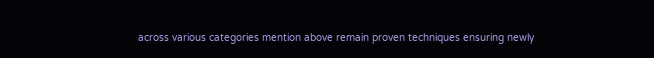across various categories mention above remain proven techniques ensuring newly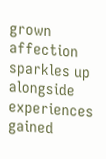grown affection sparkles up alongside experiences gained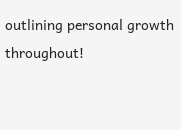outlining personal growth throughout!